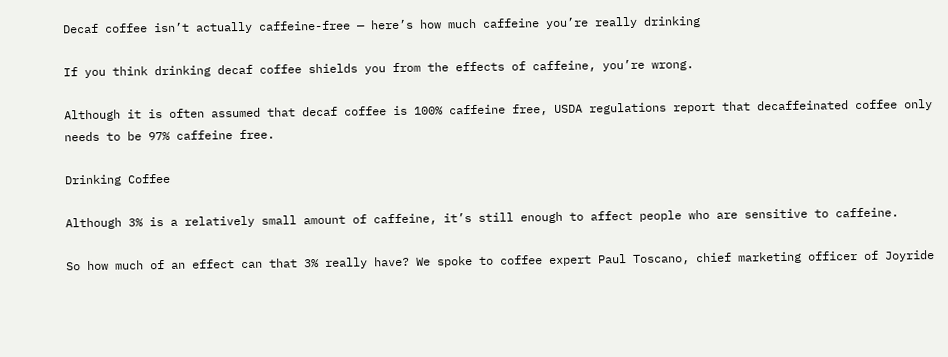Decaf coffee isn’t actually caffeine-free — here’s how much caffeine you’re really drinking

If you think drinking decaf coffee shields you from the effects of caffeine, you’re wrong.

Although it is often assumed that decaf coffee is 100% caffeine free, USDA regulations report that decaffeinated coffee only needs to be 97% caffeine free.

Drinking Coffee

Although 3% is a relatively small amount of caffeine, it’s still enough to affect people who are sensitive to caffeine.

So how much of an effect can that 3% really have? We spoke to coffee expert Paul Toscano, chief marketing officer of Joyride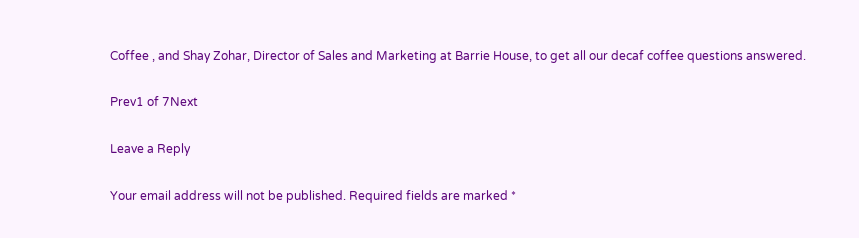Coffee , and Shay Zohar, Director of Sales and Marketing at Barrie House, to get all our decaf coffee questions answered.

Prev1 of 7Next

Leave a Reply

Your email address will not be published. Required fields are marked *